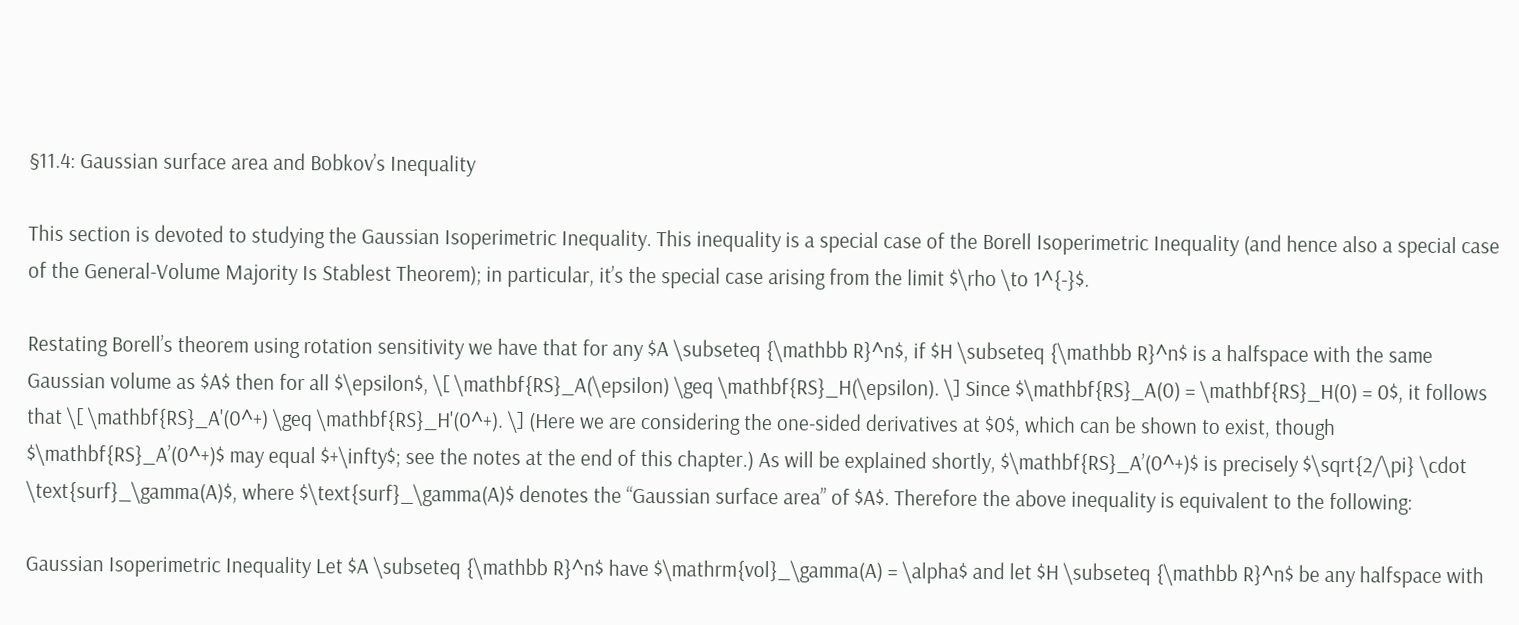§11.4: Gaussian surface area and Bobkov’s Inequality

This section is devoted to studying the Gaussian Isoperimetric Inequality. This inequality is a special case of the Borell Isoperimetric Inequality (and hence also a special case of the General-Volume Majority Is Stablest Theorem); in particular, it’s the special case arising from the limit $\rho \to 1^{-}$.

Restating Borell’s theorem using rotation sensitivity we have that for any $A \subseteq {\mathbb R}^n$, if $H \subseteq {\mathbb R}^n$ is a halfspace with the same Gaussian volume as $A$ then for all $\epsilon$, \[ \mathbf{RS}_A(\epsilon) \geq \mathbf{RS}_H(\epsilon). \] Since $\mathbf{RS}_A(0) = \mathbf{RS}_H(0) = 0$, it follows that \[ \mathbf{RS}_A'(0^+) \geq \mathbf{RS}_H'(0^+). \] (Here we are considering the one-sided derivatives at $0$, which can be shown to exist, though $\mathbf{RS}_A’(0^+)$ may equal $+\infty$; see the notes at the end of this chapter.) As will be explained shortly, $\mathbf{RS}_A’(0^+)$ is precisely $\sqrt{2/\pi} \cdot \text{surf}_\gamma(A)$, where $\text{surf}_\gamma(A)$ denotes the “Gaussian surface area” of $A$. Therefore the above inequality is equivalent to the following:

Gaussian Isoperimetric Inequality Let $A \subseteq {\mathbb R}^n$ have $\mathrm{vol}_\gamma(A) = \alpha$ and let $H \subseteq {\mathbb R}^n$ be any halfspace with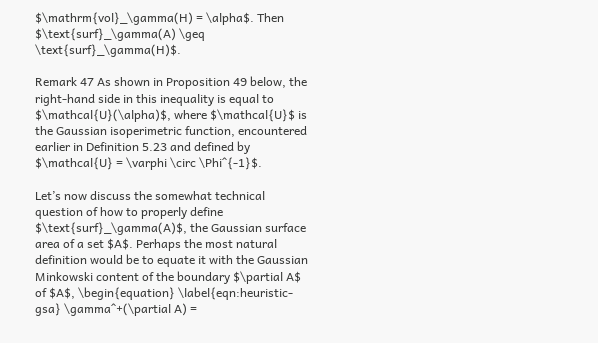$\mathrm{vol}_\gamma(H) = \alpha$. Then $\text{surf}_\gamma(A) \geq \text{surf}_\gamma(H)$.

Remark 47 As shown in Proposition 49 below, the right-hand side in this inequality is equal to $\mathcal{U}(\alpha)$, where $\mathcal{U}$ is the Gaussian isoperimetric function, encountered earlier in Definition 5.23 and defined by $\mathcal{U} = \varphi \circ \Phi^{-1}$.

Let’s now discuss the somewhat technical question of how to properly define $\text{surf}_\gamma(A)$, the Gaussian surface area of a set $A$. Perhaps the most natural definition would be to equate it with the Gaussian Minkowski content of the boundary $\partial A$ of $A$, \begin{equation} \label{eqn:heuristic-gsa} \gamma^+(\partial A) =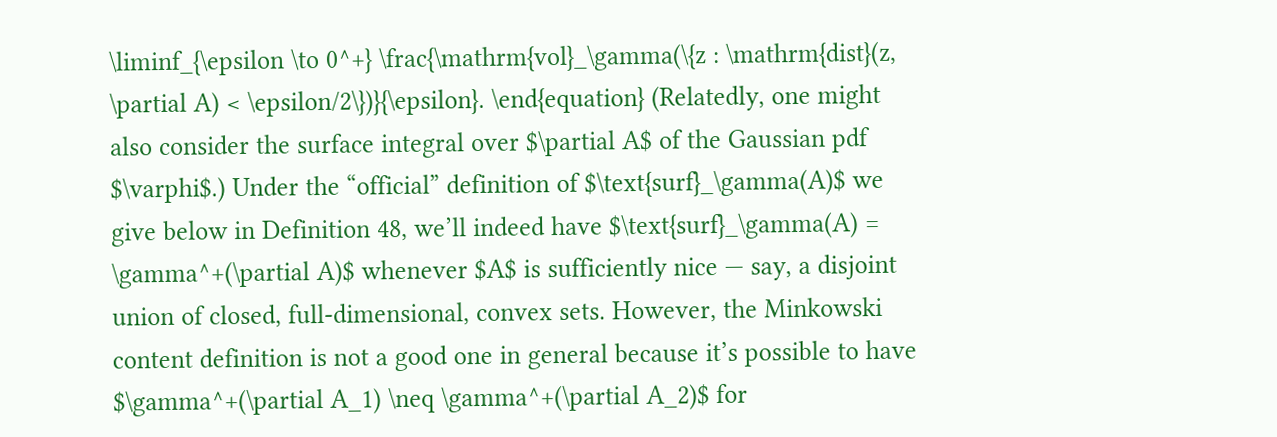\liminf_{\epsilon \to 0^+} \frac{\mathrm{vol}_\gamma(\{z : \mathrm{dist}(z, \partial A) < \epsilon/2\})}{\epsilon}. \end{equation} (Relatedly, one might also consider the surface integral over $\partial A$ of the Gaussian pdf $\varphi$.) Under the “official” definition of $\text{surf}_\gamma(A)$ we give below in Definition 48, we’ll indeed have $\text{surf}_\gamma(A) = \gamma^+(\partial A)$ whenever $A$ is sufficiently nice — say, a disjoint union of closed, full-dimensional, convex sets. However, the Minkowski content definition is not a good one in general because it’s possible to have $\gamma^+(\partial A_1) \neq \gamma^+(\partial A_2)$ for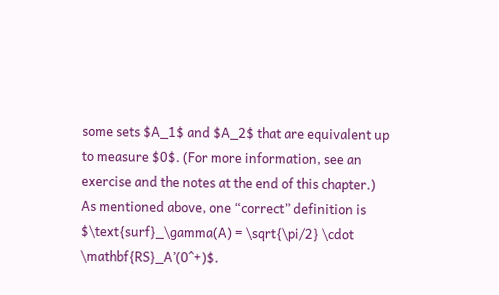some sets $A_1$ and $A_2$ that are equivalent up to measure $0$. (For more information, see an exercise and the notes at the end of this chapter.) As mentioned above, one “correct” definition is $\text{surf}_\gamma(A) = \sqrt{\pi/2} \cdot \mathbf{RS}_A’(0^+)$.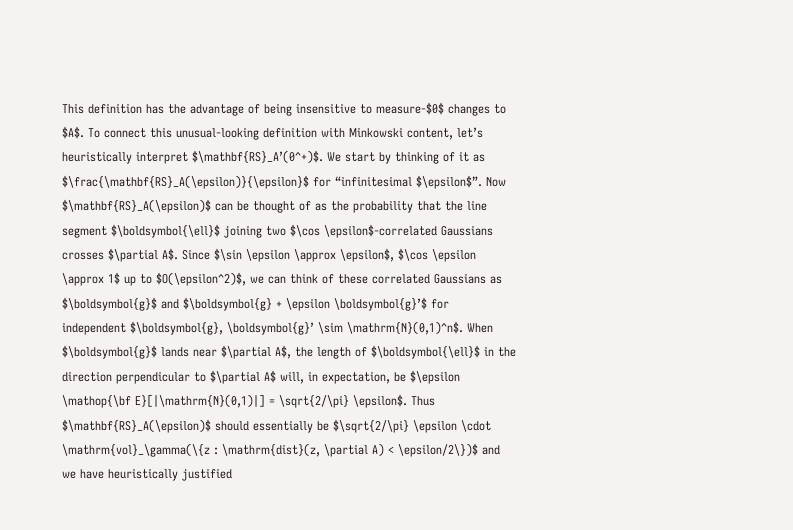This definition has the advantage of being insensitive to measure-$0$ changes to $A$. To connect this unusual-looking definition with Minkowski content, let’s heuristically interpret $\mathbf{RS}_A’(0^+)$. We start by thinking of it as $\frac{\mathbf{RS}_A(\epsilon)}{\epsilon}$ for “infinitesimal $\epsilon$”. Now $\mathbf{RS}_A(\epsilon)$ can be thought of as the probability that the line segment $\boldsymbol{\ell}$ joining two $\cos \epsilon$-correlated Gaussians crosses $\partial A$. Since $\sin \epsilon \approx \epsilon$, $\cos \epsilon \approx 1$ up to $O(\epsilon^2)$, we can think of these correlated Gaussians as $\boldsymbol{g}$ and $\boldsymbol{g} + \epsilon \boldsymbol{g}’$ for independent $\boldsymbol{g}, \boldsymbol{g}’ \sim \mathrm{N}(0,1)^n$. When $\boldsymbol{g}$ lands near $\partial A$, the length of $\boldsymbol{\ell}$ in the direction perpendicular to $\partial A$ will, in expectation, be $\epsilon \mathop{\bf E}[|\mathrm{N}(0,1)|] = \sqrt{2/\pi} \epsilon$. Thus $\mathbf{RS}_A(\epsilon)$ should essentially be $\sqrt{2/\pi} \epsilon \cdot \mathrm{vol}_\gamma(\{z : \mathrm{dist}(z, \partial A) < \epsilon/2\})$ and we have heuristically justified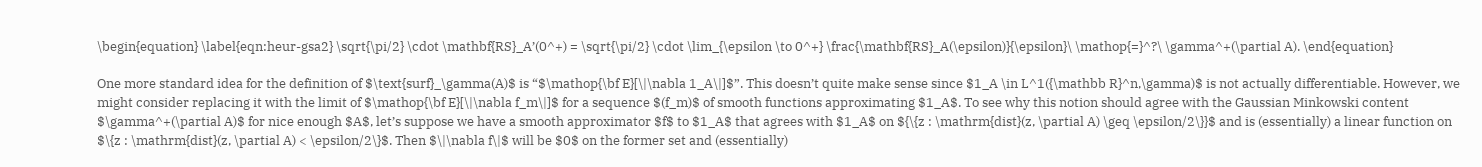\begin{equation} \label{eqn:heur-gsa2} \sqrt{\pi/2} \cdot \mathbf{RS}_A’(0^+) = \sqrt{\pi/2} \cdot \lim_{\epsilon \to 0^+} \frac{\mathbf{RS}_A(\epsilon)}{\epsilon}\ \mathop{=}^?\ \gamma^+(\partial A). \end{equation}

One more standard idea for the definition of $\text{surf}_\gamma(A)$ is “$\mathop{\bf E}[\|\nabla 1_A\|]$”. This doesn’t quite make sense since $1_A \in L^1({\mathbb R}^n,\gamma)$ is not actually differentiable. However, we might consider replacing it with the limit of $\mathop{\bf E}[\|\nabla f_m\|]$ for a sequence $(f_m)$ of smooth functions approximating $1_A$. To see why this notion should agree with the Gaussian Minkowski content $\gamma^+(\partial A)$ for nice enough $A$, let’s suppose we have a smooth approximator $f$ to $1_A$ that agrees with $1_A$ on ${\{z : \mathrm{dist}(z, \partial A) \geq \epsilon/2\}}$ and is (essentially) a linear function on $\{z : \mathrm{dist}(z, \partial A) < \epsilon/2\}$. Then $\|\nabla f\|$ will be $0$ on the former set and (essentially)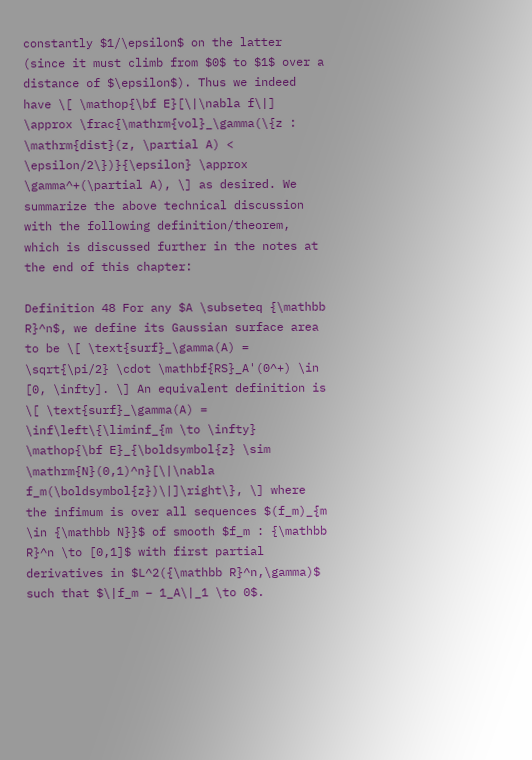constantly $1/\epsilon$ on the latter (since it must climb from $0$ to $1$ over a distance of $\epsilon$). Thus we indeed have \[ \mathop{\bf E}[\|\nabla f\|] \approx \frac{\mathrm{vol}_\gamma(\{z : \mathrm{dist}(z, \partial A) < \epsilon/2\})}{\epsilon} \approx \gamma^+(\partial A), \] as desired. We summarize the above technical discussion with the following definition/theorem, which is discussed further in the notes at the end of this chapter:

Definition 48 For any $A \subseteq {\mathbb R}^n$, we define its Gaussian surface area to be \[ \text{surf}_\gamma(A) = \sqrt{\pi/2} \cdot \mathbf{RS}_A'(0^+) \in [0, \infty]. \] An equivalent definition is \[ \text{surf}_\gamma(A) = \inf\left\{\liminf_{m \to \infty} \mathop{\bf E}_{\boldsymbol{z} \sim \mathrm{N}(0,1)^n}[\|\nabla f_m(\boldsymbol{z})\|]\right\}, \] where the infimum is over all sequences $(f_m)_{m \in {\mathbb N}}$ of smooth $f_m : {\mathbb R}^n \to [0,1]$ with first partial derivatives in $L^2({\mathbb R}^n,\gamma)$ such that $\|f_m – 1_A\|_1 \to 0$.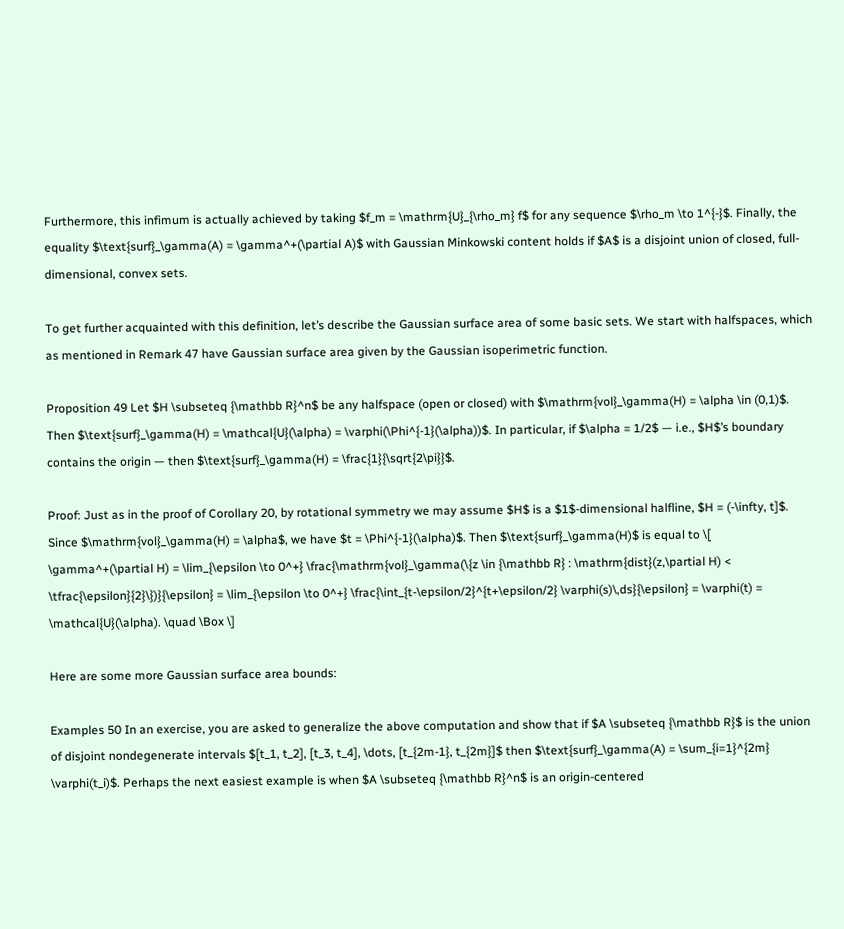Furthermore, this infimum is actually achieved by taking $f_m = \mathrm{U}_{\rho_m} f$ for any sequence $\rho_m \to 1^{-}$. Finally, the equality $\text{surf}_\gamma(A) = \gamma^+(\partial A)$ with Gaussian Minkowski content holds if $A$ is a disjoint union of closed, full-dimensional, convex sets.

To get further acquainted with this definition, let’s describe the Gaussian surface area of some basic sets. We start with halfspaces, which as mentioned in Remark 47 have Gaussian surface area given by the Gaussian isoperimetric function.

Proposition 49 Let $H \subseteq {\mathbb R}^n$ be any halfspace (open or closed) with $\mathrm{vol}_\gamma(H) = \alpha \in (0,1)$. Then $\text{surf}_\gamma(H) = \mathcal{U}(\alpha) = \varphi(\Phi^{-1}(\alpha))$. In particular, if $\alpha = 1/2$ — i.e., $H$’s boundary contains the origin — then $\text{surf}_\gamma(H) = \frac{1}{\sqrt{2\pi}}$.

Proof: Just as in the proof of Corollary 20, by rotational symmetry we may assume $H$ is a $1$-dimensional halfline, $H = (-\infty, t]$. Since $\mathrm{vol}_\gamma(H) = \alpha$, we have $t = \Phi^{-1}(\alpha)$. Then $\text{surf}_\gamma(H)$ is equal to \[ \gamma^+(\partial H) = \lim_{\epsilon \to 0^+} \frac{\mathrm{vol}_\gamma(\{z \in {\mathbb R} : \mathrm{dist}(z,\partial H) < \tfrac{\epsilon}{2}\})}{\epsilon} = \lim_{\epsilon \to 0^+} \frac{\int_{t-\epsilon/2}^{t+\epsilon/2} \varphi(s)\,ds}{\epsilon} = \varphi(t) = \mathcal{U}(\alpha). \quad \Box \]

Here are some more Gaussian surface area bounds:

Examples 50 In an exercise, you are asked to generalize the above computation and show that if $A \subseteq {\mathbb R}$ is the union of disjoint nondegenerate intervals $[t_1, t_2], [t_3, t_4], \dots, [t_{2m-1}, t_{2m}]$ then $\text{surf}_\gamma(A) = \sum_{i=1}^{2m} \varphi(t_i)$. Perhaps the next easiest example is when $A \subseteq {\mathbb R}^n$ is an origin-centered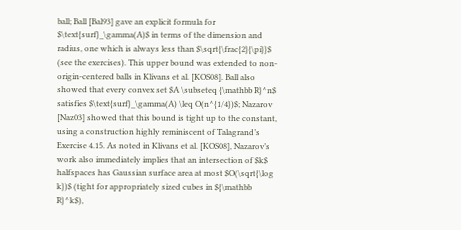ball; Ball [Bal93] gave an explicit formula for $\text{surf}_\gamma(A)$ in terms of the dimension and radius, one which is always less than $\sqrt{\frac{2}{\pi}}$ (see the exercises). This upper bound was extended to non-origin-centered balls in Klivans et al. [KOS08]. Ball also showed that every convex set $A \subseteq {\mathbb R}^n$ satisfies $\text{surf}_\gamma(A) \leq O(n^{1/4})$; Nazarov [Naz03] showed that this bound is tight up to the constant, using a construction highly reminiscent of Talagrand’s Exercise 4.15. As noted in Klivans et al. [KOS08], Nazarov’s work also immediately implies that an intersection of $k$ halfspaces has Gaussian surface area at most $O(\sqrt{\log k})$ (tight for appropriately sized cubes in ${\mathbb R}^k$),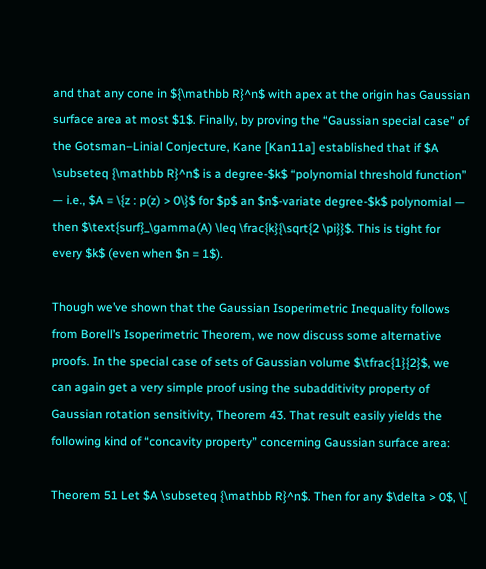and that any cone in ${\mathbb R}^n$ with apex at the origin has Gaussian surface area at most $1$. Finally, by proving the “Gaussian special case” of the Gotsman–Linial Conjecture, Kane [Kan11a] established that if $A \subseteq {\mathbb R}^n$ is a degree-$k$ “polynomial threshold function” — i.e., $A = \{z : p(z) > 0\}$ for $p$ an $n$-variate degree-$k$ polynomial — then $\text{surf}_\gamma(A) \leq \frac{k}{\sqrt{2 \pi}}$. This is tight for every $k$ (even when $n = 1$).

Though we’ve shown that the Gaussian Isoperimetric Inequality follows from Borell’s Isoperimetric Theorem, we now discuss some alternative proofs. In the special case of sets of Gaussian volume $\tfrac{1}{2}$, we can again get a very simple proof using the subadditivity property of Gaussian rotation sensitivity, Theorem 43. That result easily yields the following kind of “concavity property” concerning Gaussian surface area:

Theorem 51 Let $A \subseteq {\mathbb R}^n$. Then for any $\delta > 0$, \[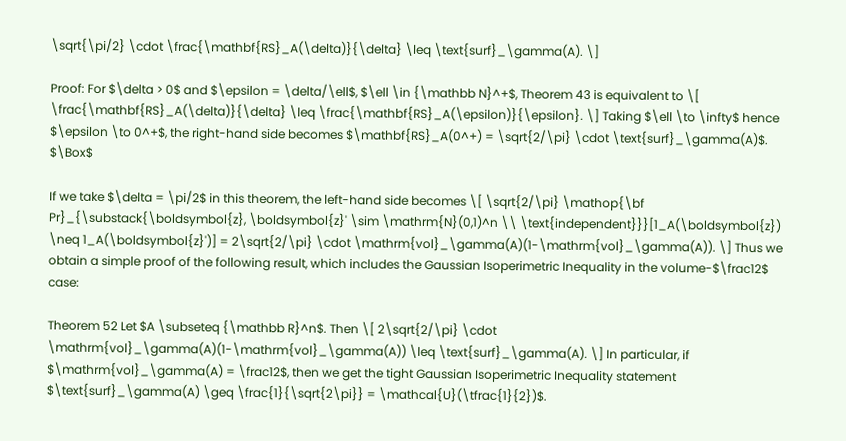\sqrt{\pi/2} \cdot \frac{\mathbf{RS}_A(\delta)}{\delta} \leq \text{surf}_\gamma(A). \]

Proof: For $\delta > 0$ and $\epsilon = \delta/\ell$, $\ell \in {\mathbb N}^+$, Theorem 43 is equivalent to \[ \frac{\mathbf{RS}_A(\delta)}{\delta} \leq \frac{\mathbf{RS}_A(\epsilon)}{\epsilon}. \] Taking $\ell \to \infty$ hence $\epsilon \to 0^+$, the right-hand side becomes $\mathbf{RS}_A(0^+) = \sqrt{2/\pi} \cdot \text{surf}_\gamma(A)$. $\Box$

If we take $\delta = \pi/2$ in this theorem, the left-hand side becomes \[ \sqrt{2/\pi} \mathop{\bf Pr}_{\substack{\boldsymbol{z}, \boldsymbol{z}' \sim \mathrm{N}(0,1)^n \\ \text{independent}}}[1_A(\boldsymbol{z}) \neq 1_A(\boldsymbol{z}')] = 2\sqrt{2/\pi} \cdot \mathrm{vol}_\gamma(A)(1-\mathrm{vol}_\gamma(A)). \] Thus we obtain a simple proof of the following result, which includes the Gaussian Isoperimetric Inequality in the volume-$\frac12$ case:

Theorem 52 Let $A \subseteq {\mathbb R}^n$. Then \[ 2\sqrt{2/\pi} \cdot \mathrm{vol}_\gamma(A)(1-\mathrm{vol}_\gamma(A)) \leq \text{surf}_\gamma(A). \] In particular, if $\mathrm{vol}_\gamma(A) = \frac12$, then we get the tight Gaussian Isoperimetric Inequality statement $\text{surf}_\gamma(A) \geq \frac{1}{\sqrt{2\pi}} = \mathcal{U}(\tfrac{1}{2})$.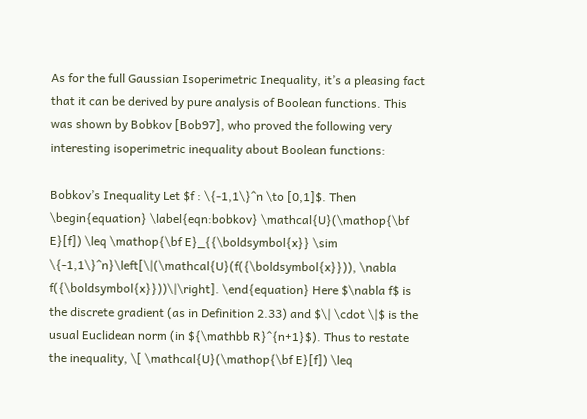As for the full Gaussian Isoperimetric Inequality, it’s a pleasing fact that it can be derived by pure analysis of Boolean functions. This was shown by Bobkov [Bob97], who proved the following very interesting isoperimetric inequality about Boolean functions:

Bobkov’s Inequality Let $f : \{-1,1\}^n \to [0,1]$. Then \begin{equation} \label{eqn:bobkov} \mathcal{U}(\mathop{\bf E}[f]) \leq \mathop{\bf E}_{{\boldsymbol{x}} \sim \{-1,1\}^n}\left[\|(\mathcal{U}(f({\boldsymbol{x}})), \nabla f({\boldsymbol{x}}))\|\right]. \end{equation} Here $\nabla f$ is the discrete gradient (as in Definition 2.33) and $\| \cdot \|$ is the usual Euclidean norm (in ${\mathbb R}^{n+1}$). Thus to restate the inequality, \[ \mathcal{U}(\mathop{\bf E}[f]) \leq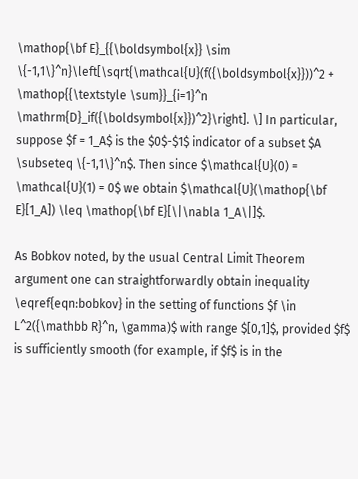\mathop{\bf E}_{{\boldsymbol{x}} \sim \{-1,1\}^n}\left[\sqrt{\mathcal{U}(f({\boldsymbol{x}}))^2 + \mathop{{\textstyle \sum}}_{i=1}^n \mathrm{D}_if({\boldsymbol{x}})^2}\right]. \] In particular, suppose $f = 1_A$ is the $0$-$1$ indicator of a subset $A \subseteq \{-1,1\}^n$. Then since $\mathcal{U}(0) = \mathcal{U}(1) = 0$ we obtain $\mathcal{U}(\mathop{\bf E}[1_A]) \leq \mathop{\bf E}[\|\nabla 1_A\|]$.

As Bobkov noted, by the usual Central Limit Theorem argument one can straightforwardly obtain inequality \eqref{eqn:bobkov} in the setting of functions $f \in L^2({\mathbb R}^n, \gamma)$ with range $[0,1]$, provided $f$ is sufficiently smooth (for example, if $f$ is in the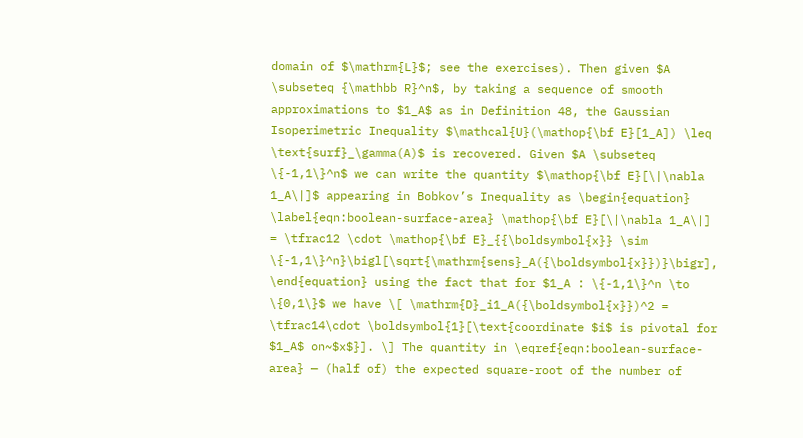domain of $\mathrm{L}$; see the exercises). Then given $A \subseteq {\mathbb R}^n$, by taking a sequence of smooth approximations to $1_A$ as in Definition 48, the Gaussian Isoperimetric Inequality $\mathcal{U}(\mathop{\bf E}[1_A]) \leq \text{surf}_\gamma(A)$ is recovered. Given $A \subseteq \{-1,1\}^n$ we can write the quantity $\mathop{\bf E}[\|\nabla 1_A\|]$ appearing in Bobkov’s Inequality as \begin{equation} \label{eqn:boolean-surface-area} \mathop{\bf E}[\|\nabla 1_A\|] = \tfrac12 \cdot \mathop{\bf E}_{{\boldsymbol{x}} \sim \{-1,1\}^n}\bigl[\sqrt{\mathrm{sens}_A({\boldsymbol{x}})}\bigr], \end{equation} using the fact that for $1_A : \{-1,1\}^n \to \{0,1\}$ we have \[ \mathrm{D}_i1_A({\boldsymbol{x}})^2 = \tfrac14\cdot \boldsymbol{1}[\text{coordinate $i$ is pivotal for $1_A$ on~$x$}]. \] The quantity in \eqref{eqn:boolean-surface-area} — (half of) the expected square-root of the number of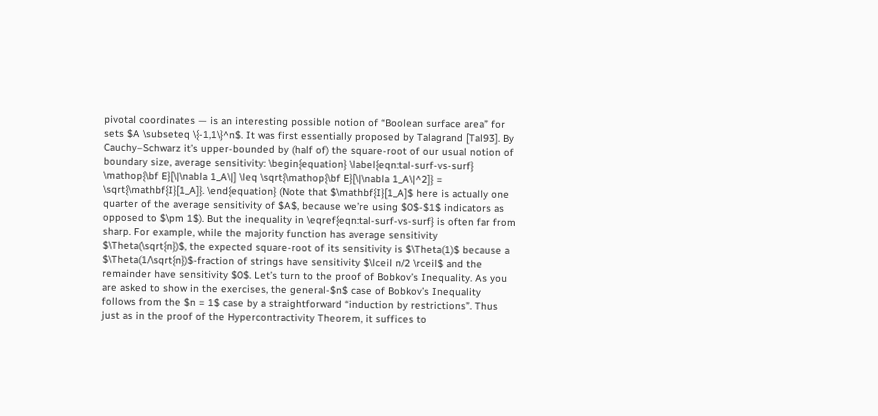pivotal coordinates — is an interesting possible notion of “Boolean surface area” for sets $A \subseteq \{-1,1\}^n$. It was first essentially proposed by Talagrand [Tal93]. By Cauchy–Schwarz it’s upper-bounded by (half of) the square-root of our usual notion of boundary size, average sensitivity: \begin{equation} \label{eqn:tal-surf-vs-surf} \mathop{\bf E}[\|\nabla 1_A\|] \leq \sqrt{\mathop{\bf E}[\|\nabla 1_A\|^2]} = \sqrt{\mathbf{I}[1_A]}. \end{equation} (Note that $\mathbf{I}[1_A]$ here is actually one quarter of the average sensitivity of $A$, because we’re using $0$-$1$ indicators as opposed to $\pm 1$). But the inequality in \eqref{eqn:tal-surf-vs-surf} is often far from sharp. For example, while the majority function has average sensitivity $\Theta(\sqrt{n})$, the expected square-root of its sensitivity is $\Theta(1)$ because a $\Theta(1/\sqrt{n})$-fraction of strings have sensitivity $\lceil n/2 \rceil$ and the remainder have sensitivity $0$. Let’s turn to the proof of Bobkov’s Inequality. As you are asked to show in the exercises, the general-$n$ case of Bobkov’s Inequality follows from the $n = 1$ case by a straightforward “induction by restrictions”. Thus just as in the proof of the Hypercontractivity Theorem, it suffices to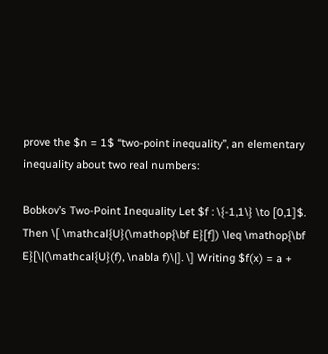prove the $n = 1$ “two-point inequality”, an elementary inequality about two real numbers:

Bobkov’s Two-Point Inequality Let $f : \{-1,1\} \to [0,1]$. Then \[ \mathcal{U}(\mathop{\bf E}[f]) \leq \mathop{\bf E}[\|(\mathcal{U}(f), \nabla f)\|]. \] Writing $f(x) = a +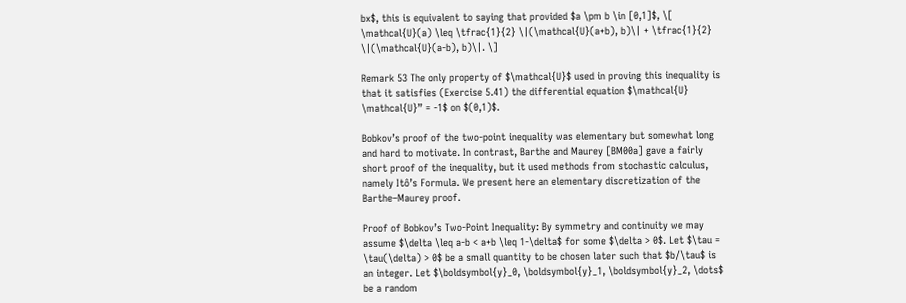bx$, this is equivalent to saying that provided $a \pm b \in [0,1]$, \[ \mathcal{U}(a) \leq \tfrac{1}{2} \|(\mathcal{U}(a+b), b)\| + \tfrac{1}{2} \|(\mathcal{U}(a-b), b)\|. \]

Remark 53 The only property of $\mathcal{U}$ used in proving this inequality is that it satisfies (Exercise 5.41) the differential equation $\mathcal{U} \mathcal{U}” = -1$ on $(0,1)$.

Bobkov’s proof of the two-point inequality was elementary but somewhat long and hard to motivate. In contrast, Barthe and Maurey [BM00a] gave a fairly short proof of the inequality, but it used methods from stochastic calculus, namely Itô’s Formula. We present here an elementary discretization of the Barthe–Maurey proof.

Proof of Bobkov’s Two-Point Inequality: By symmetry and continuity we may assume $\delta \leq a-b < a+b \leq 1-\delta$ for some $\delta > 0$. Let $\tau = \tau(\delta) > 0$ be a small quantity to be chosen later such that $b/\tau$ is an integer. Let $\boldsymbol{y}_0, \boldsymbol{y}_1, \boldsymbol{y}_2, \dots$ be a random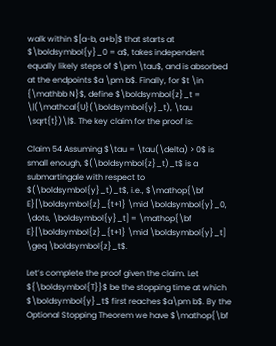walk within $[a-b, a+b]$ that starts at $\boldsymbol{y}_0 = a$, takes independent equally likely steps of $\pm \tau$, and is absorbed at the endpoints $a \pm b$. Finally, for $t \in {\mathbb N}$, define $\boldsymbol{z}_t = \|(\mathcal{U}(\boldsymbol{y}_t), \tau \sqrt{t})\|$. The key claim for the proof is:

Claim 54 Assuming $\tau = \tau(\delta) > 0$ is small enough, $(\boldsymbol{z}_t)_t$ is a submartingale with respect to $(\boldsymbol{y}_t)_t$, i.e., $\mathop{\bf E}[\boldsymbol{z}_{t+1} \mid \boldsymbol{y}_0, \dots, \boldsymbol{y}_t] = \mathop{\bf E}[\boldsymbol{z}_{t+1} \mid \boldsymbol{y}_t] \geq \boldsymbol{z}_t$.

Let’s complete the proof given the claim. Let ${\boldsymbol{T}}$ be the stopping time at which $\boldsymbol{y}_t$ first reaches $a\pm b$. By the Optional Stopping Theorem we have $\mathop{\bf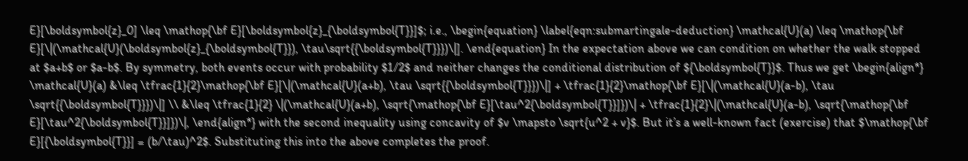E}[\boldsymbol{z}_0] \leq \mathop{\bf E}[\boldsymbol{z}_{\boldsymbol{T}}]$; i.e., \begin{equation} \label{eqn:submartingale-deduction} \mathcal{U}(a) \leq \mathop{\bf E}[\|(\mathcal{U}(\boldsymbol{z}_{\boldsymbol{T}}), \tau\sqrt{{\boldsymbol{T}}})\|]. \end{equation} In the expectation above we can condition on whether the walk stopped at $a+b$ or $a-b$. By symmetry, both events occur with probability $1/2$ and neither changes the conditional distribution of ${\boldsymbol{T}}$. Thus we get \begin{align*} \mathcal{U}(a) &\leq \tfrac{1}{2}\mathop{\bf E}[\|(\mathcal{U}(a+b), \tau \sqrt{{\boldsymbol{T}}})\|] + \tfrac{1}{2}\mathop{\bf E}[\|(\mathcal{U}(a-b), \tau \sqrt{{\boldsymbol{T}}})\|] \\ &\leq \tfrac{1}{2} \|(\mathcal{U}(a+b), \sqrt{\mathop{\bf E}[\tau^2{\boldsymbol{T}}]})\| + \tfrac{1}{2}\|(\mathcal{U}(a-b), \sqrt{\mathop{\bf E}[\tau^2{\boldsymbol{T}}]})\|, \end{align*} with the second inequality using concavity of $v \mapsto \sqrt{u^2 + v}$. But it’s a well-known fact (exercise) that $\mathop{\bf E}[{\boldsymbol{T}}] = (b/\tau)^2$. Substituting this into the above completes the proof.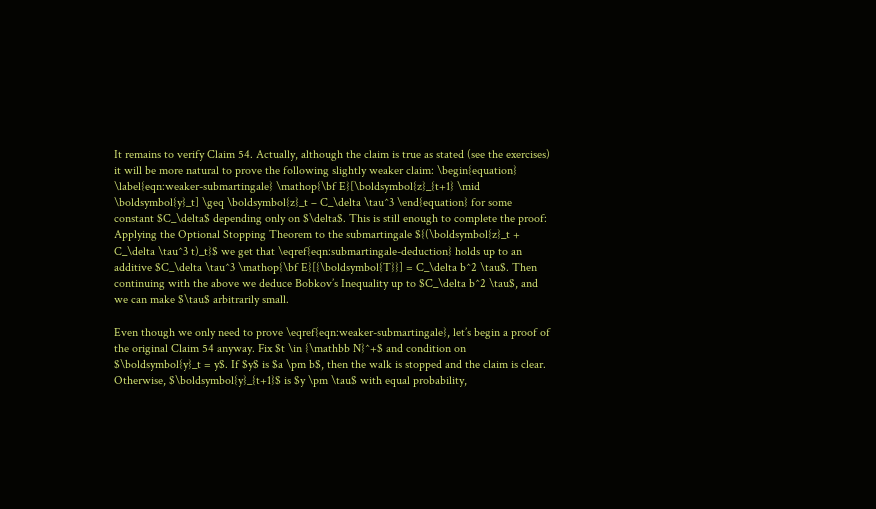It remains to verify Claim 54. Actually, although the claim is true as stated (see the exercises) it will be more natural to prove the following slightly weaker claim: \begin{equation} \label{eqn:weaker-submartingale} \mathop{\bf E}[\boldsymbol{z}_{t+1} \mid \boldsymbol{y}_t] \geq \boldsymbol{z}_t – C_\delta \tau^3 \end{equation} for some constant $C_\delta$ depending only on $\delta$. This is still enough to complete the proof: Applying the Optional Stopping Theorem to the submartingale ${(\boldsymbol{z}_t + C_\delta \tau^3 t)_t}$ we get that \eqref{eqn:submartingale-deduction} holds up to an additive $C_\delta \tau^3 \mathop{\bf E}[{\boldsymbol{T}}] = C_\delta b^2 \tau$. Then continuing with the above we deduce Bobkov’s Inequality up to $C_\delta b^2 \tau$, and we can make $\tau$ arbitrarily small.

Even though we only need to prove \eqref{eqn:weaker-submartingale}, let’s begin a proof of the original Claim 54 anyway. Fix $t \in {\mathbb N}^+$ and condition on $\boldsymbol{y}_t = y$. If $y$ is $a \pm b$, then the walk is stopped and the claim is clear. Otherwise, $\boldsymbol{y}_{t+1}$ is $y \pm \tau$ with equal probability,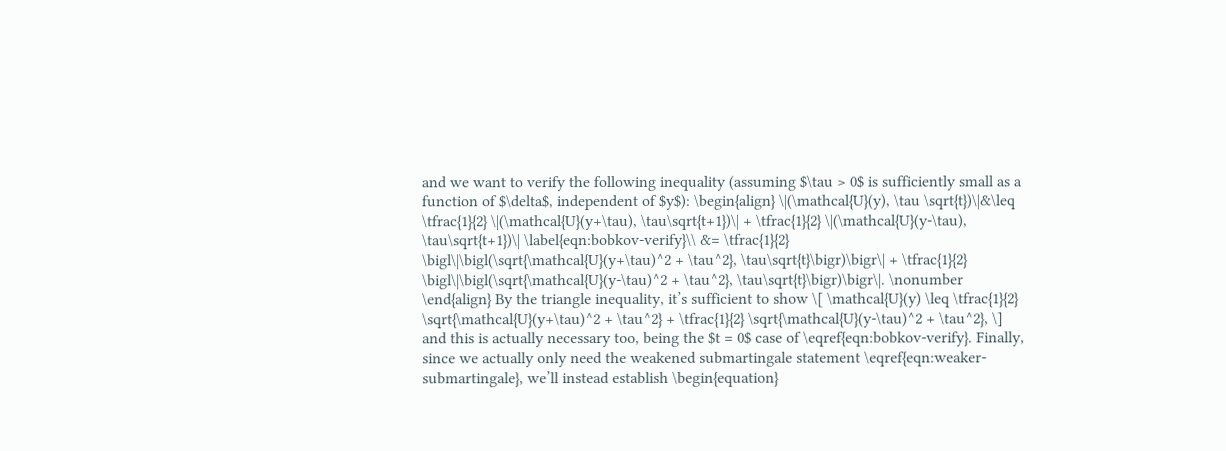and we want to verify the following inequality (assuming $\tau > 0$ is sufficiently small as a function of $\delta$, independent of $y$): \begin{align} \|(\mathcal{U}(y), \tau \sqrt{t})\|&\leq \tfrac{1}{2} \|(\mathcal{U}(y+\tau), \tau\sqrt{t+1})\| + \tfrac{1}{2} \|(\mathcal{U}(y-\tau), \tau\sqrt{t+1})\| \label{eqn:bobkov-verify}\\ &= \tfrac{1}{2} \bigl\|\bigl(\sqrt{\mathcal{U}(y+\tau)^2 + \tau^2}, \tau\sqrt{t}\bigr)\bigr\| + \tfrac{1}{2} \bigl\|\bigl(\sqrt{\mathcal{U}(y-\tau)^2 + \tau^2}, \tau\sqrt{t}\bigr)\bigr\|. \nonumber \end{align} By the triangle inequality, it’s sufficient to show \[ \mathcal{U}(y) \leq \tfrac{1}{2} \sqrt{\mathcal{U}(y+\tau)^2 + \tau^2} + \tfrac{1}{2} \sqrt{\mathcal{U}(y-\tau)^2 + \tau^2}, \] and this is actually necessary too, being the $t = 0$ case of \eqref{eqn:bobkov-verify}. Finally, since we actually only need the weakened submartingale statement \eqref{eqn:weaker-submartingale}, we’ll instead establish \begin{equation}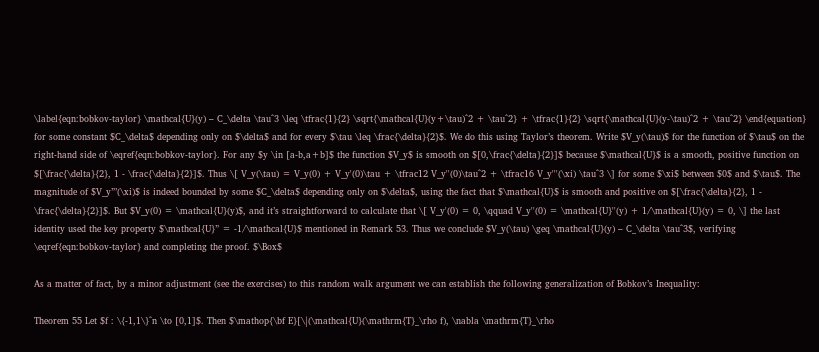\label{eqn:bobkov-taylor} \mathcal{U}(y) – C_\delta \tau^3 \leq \tfrac{1}{2} \sqrt{\mathcal{U}(y+\tau)^2 + \tau^2} + \tfrac{1}{2} \sqrt{\mathcal{U}(y-\tau)^2 + \tau^2} \end{equation} for some constant $C_\delta$ depending only on $\delta$ and for every $\tau \leq \frac{\delta}{2}$. We do this using Taylor’s theorem. Write $V_y(\tau)$ for the function of $\tau$ on the right-hand side of \eqref{eqn:bobkov-taylor}. For any $y \in [a-b,a+b]$ the function $V_y$ is smooth on $[0,\frac{\delta}{2}]$ because $\mathcal{U}$ is a smooth, positive function on $[\frac{\delta}{2}, 1 - \frac{\delta}{2}]$. Thus \[ V_y(\tau) = V_y(0) + V_y'(0)\tau + \tfrac12 V_y''(0)\tau^2 + \tfrac16 V_y'''(\xi) \tau^3 \] for some $\xi$ between $0$ and $\tau$. The magnitude of $V_y”’(\xi)$ is indeed bounded by some $C_\delta$ depending only on $\delta$, using the fact that $\mathcal{U}$ is smooth and positive on $[\frac{\delta}{2}, 1 - \frac{\delta}{2}]$. But $V_y(0) = \mathcal{U}(y)$, and it’s straightforward to calculate that \[ V_y'(0) = 0, \qquad V_y''(0) = \mathcal{U}''(y) + 1/\mathcal{U}(y) = 0, \] the last identity used the key property $\mathcal{U}” = -1/\mathcal{U}$ mentioned in Remark 53. Thus we conclude $V_y(\tau) \geq \mathcal{U}(y) – C_\delta \tau^3$, verifying \eqref{eqn:bobkov-taylor} and completing the proof. $\Box$

As a matter of fact, by a minor adjustment (see the exercises) to this random walk argument we can establish the following generalization of Bobkov’s Inequality:

Theorem 55 Let $f : \{-1,1\}^n \to [0,1]$. Then $\mathop{\bf E}[\|(\mathcal{U}(\mathrm{T}_\rho f), \nabla \mathrm{T}_\rho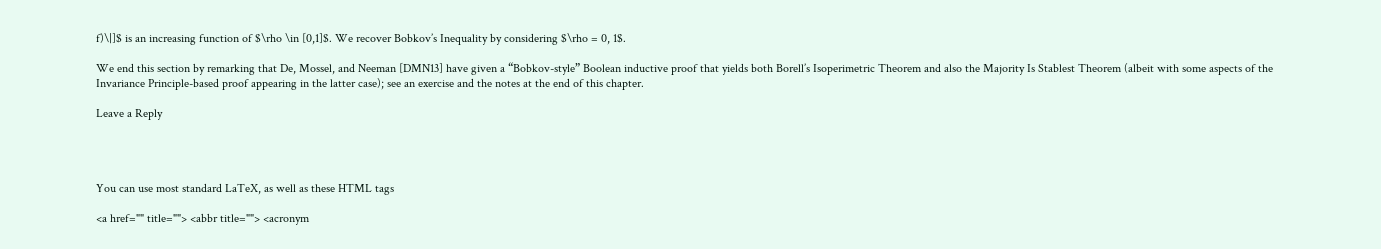f)\|]$ is an increasing function of $\rho \in [0,1]$. We recover Bobkov’s Inequality by considering $\rho = 0, 1$.

We end this section by remarking that De, Mossel, and Neeman [DMN13] have given a “Bobkov-style” Boolean inductive proof that yields both Borell’s Isoperimetric Theorem and also the Majority Is Stablest Theorem (albeit with some aspects of the Invariance Principle-based proof appearing in the latter case); see an exercise and the notes at the end of this chapter.

Leave a Reply




You can use most standard LaTeX, as well as these HTML tags

<a href="" title=""> <abbr title=""> <acronym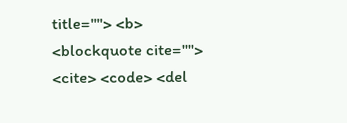title=""> <b> <blockquote cite=""> <cite> <code> <del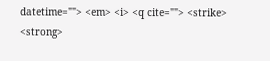datetime=""> <em> <i> <q cite=""> <strike> <strong>